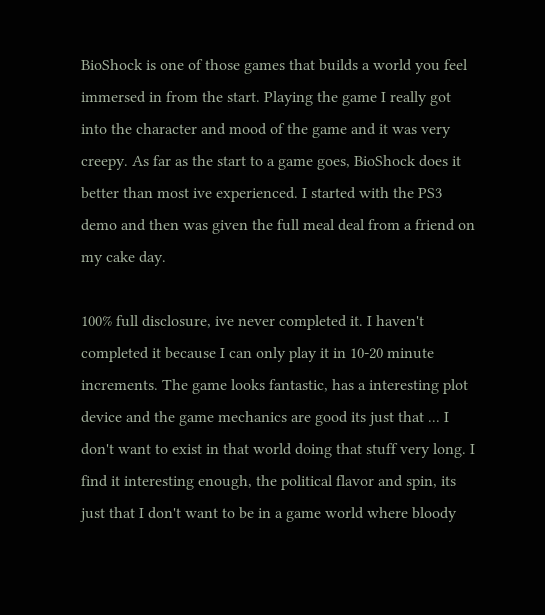BioShock is one of those games that builds a world you feel immersed in from the start. Playing the game I really got into the character and mood of the game and it was very creepy. As far as the start to a game goes, BioShock does it better than most ive experienced. I started with the PS3 demo and then was given the full meal deal from a friend on my cake day.

100% full disclosure, ive never completed it. I haven't completed it because I can only play it in 10-20 minute increments. The game looks fantastic, has a interesting plot device and the game mechanics are good its just that ... I don't want to exist in that world doing that stuff very long. I find it interesting enough, the political flavor and spin, its just that I don't want to be in a game world where bloody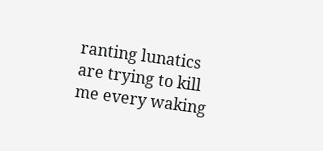ranting lunatics are trying to kill me every waking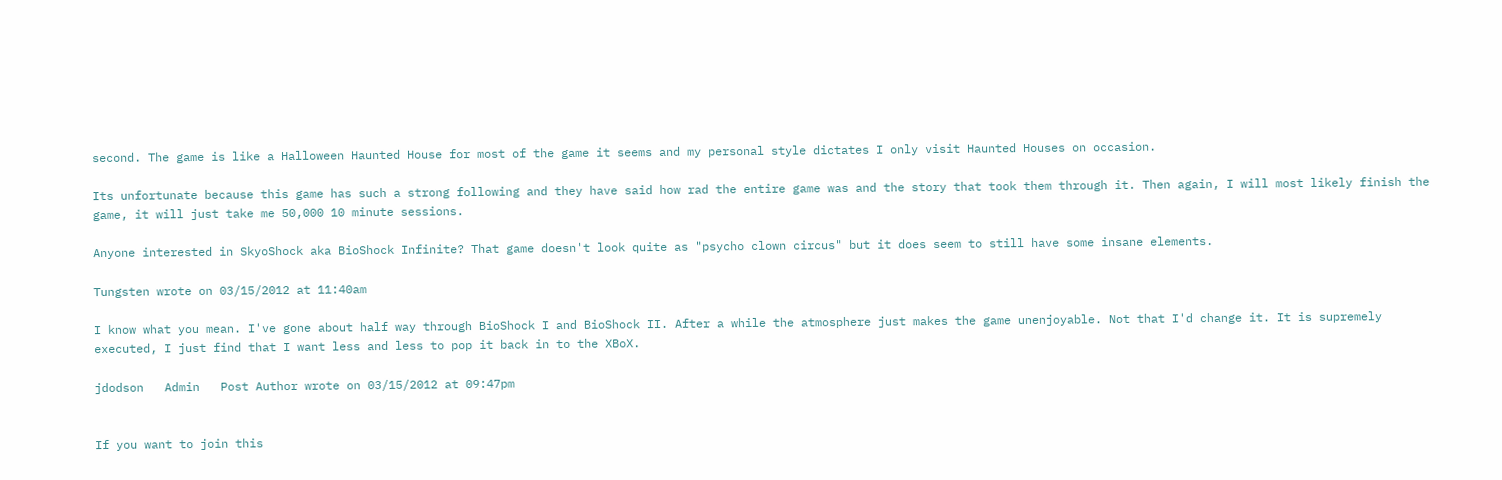second. The game is like a Halloween Haunted House for most of the game it seems and my personal style dictates I only visit Haunted Houses on occasion.

Its unfortunate because this game has such a strong following and they have said how rad the entire game was and the story that took them through it. Then again, I will most likely finish the game, it will just take me 50,000 10 minute sessions.

Anyone interested in SkyoShock aka BioShock Infinite? That game doesn't look quite as "psycho clown circus" but it does seem to still have some insane elements.

Tungsten wrote on 03/15/2012 at 11:40am

I know what you mean. I've gone about half way through BioShock I and BioShock II. After a while the atmosphere just makes the game unenjoyable. Not that I'd change it. It is supremely executed, I just find that I want less and less to pop it back in to the XBoX.

jdodson   Admin   Post Author wrote on 03/15/2012 at 09:47pm


If you want to join this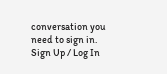conversation you need to sign in.
Sign Up / Log In